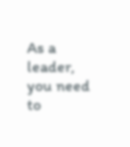As a leader, you need to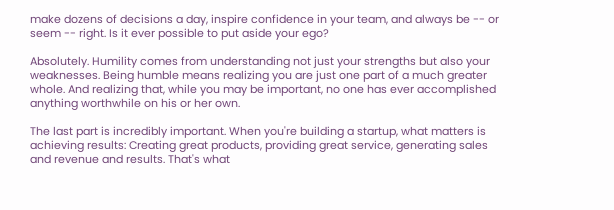make dozens of decisions a day, inspire confidence in your team, and always be -- or seem -- right. Is it ever possible to put aside your ego?

Absolutely. Humility comes from understanding not just your strengths but also your weaknesses. Being humble means realizing you are just one part of a much greater whole. And realizing that, while you may be important, no one has ever accomplished anything worthwhile on his or her own.

The last part is incredibly important. When you're building a startup, what matters is achieving results: Creating great products, providing great service, generating sales and revenue and results. That's what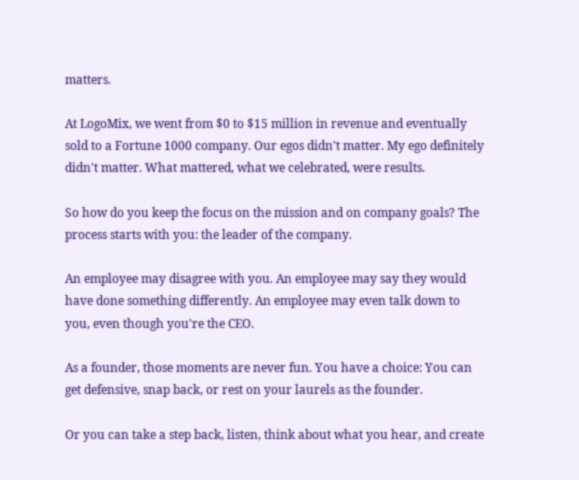matters.

At LogoMix, we went from $0 to $15 million in revenue and eventually sold to a Fortune 1000 company. Our egos didn't matter. My ego definitely didn't matter. What mattered, what we celebrated, were results.

So how do you keep the focus on the mission and on company goals? The process starts with you: the leader of the company.

An employee may disagree with you. An employee may say they would have done something differently. An employee may even talk down to you, even though you're the CEO.

As a founder, those moments are never fun. You have a choice: You can get defensive, snap back, or rest on your laurels as the founder.

Or you can take a step back, listen, think about what you hear, and create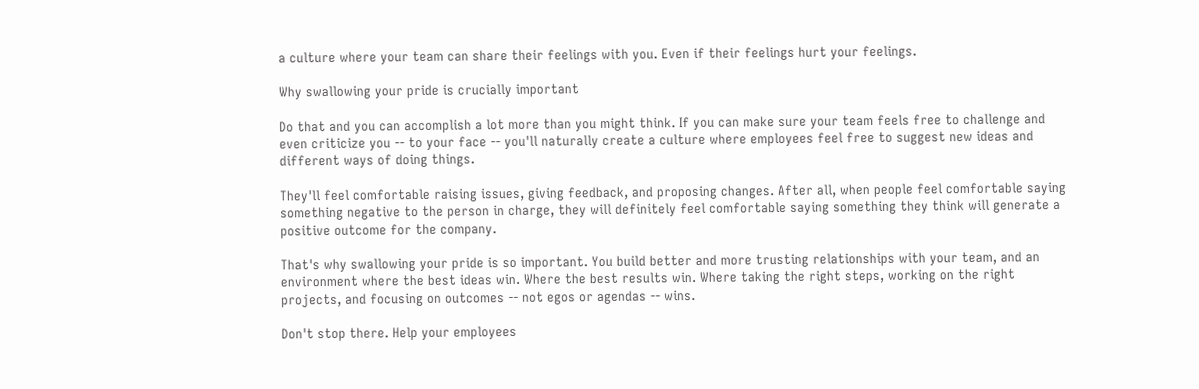a culture where your team can share their feelings with you. Even if their feelings hurt your feelings.

Why swallowing your pride is crucially important

Do that and you can accomplish a lot more than you might think. If you can make sure your team feels free to challenge and even criticize you -- to your face -- you'll naturally create a culture where employees feel free to suggest new ideas and different ways of doing things.

They'll feel comfortable raising issues, giving feedback, and proposing changes. After all, when people feel comfortable saying something negative to the person in charge, they will definitely feel comfortable saying something they think will generate a positive outcome for the company.

That's why swallowing your pride is so important. You build better and more trusting relationships with your team, and an environment where the best ideas win. Where the best results win. Where taking the right steps, working on the right projects, and focusing on outcomes -- not egos or agendas -- wins.

Don't stop there. Help your employees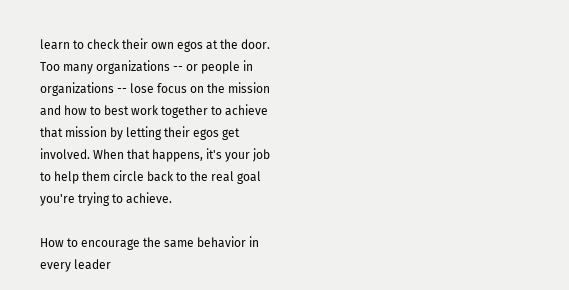learn to check their own egos at the door. Too many organizations -- or people in organizations -- lose focus on the mission and how to best work together to achieve that mission by letting their egos get involved. When that happens, it's your job to help them circle back to the real goal you're trying to achieve.

How to encourage the same behavior in every leader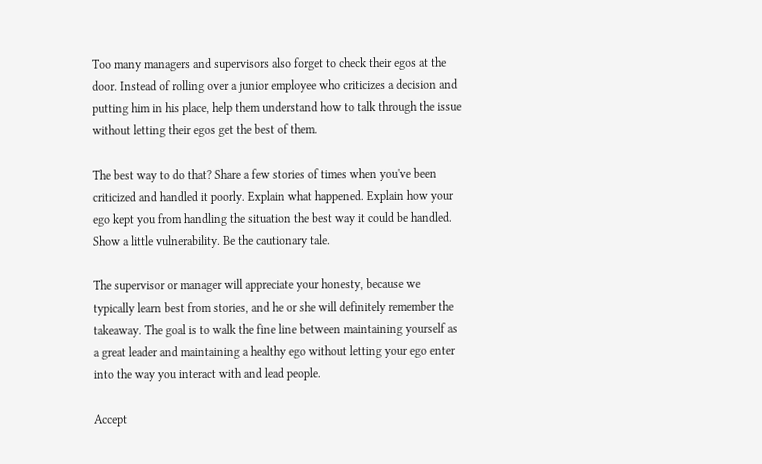Too many managers and supervisors also forget to check their egos at the door. Instead of rolling over a junior employee who criticizes a decision and putting him in his place, help them understand how to talk through the issue without letting their egos get the best of them.

The best way to do that? Share a few stories of times when you've been criticized and handled it poorly. Explain what happened. Explain how your ego kept you from handling the situation the best way it could be handled. Show a little vulnerability. Be the cautionary tale.

The supervisor or manager will appreciate your honesty, because we typically learn best from stories, and he or she will definitely remember the takeaway. The goal is to walk the fine line between maintaining yourself as a great leader and maintaining a healthy ego without letting your ego enter into the way you interact with and lead people.

Accept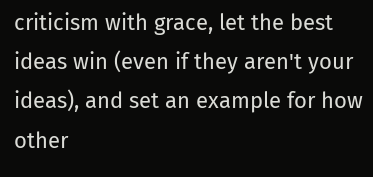criticism with grace, let the best ideas win (even if they aren't your ideas), and set an example for how other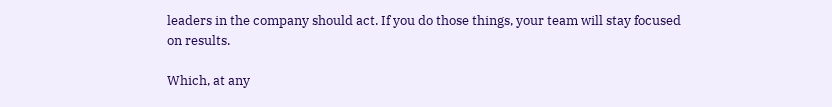leaders in the company should act. If you do those things, your team will stay focused on results.

Which, at any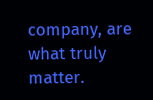company, are what truly matter.